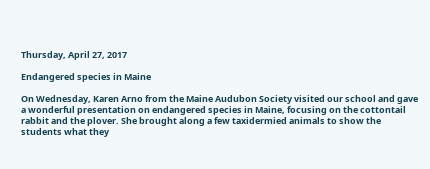Thursday, April 27, 2017

Endangered species in Maine

On Wednesday, Karen Arno from the Maine Audubon Society visited our school and gave a wonderful presentation on endangered species in Maine, focusing on the cottontail rabbit and the plover. She brought along a few taxidermied animals to show the students what they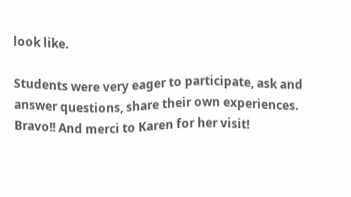look like.

Students were very eager to participate, ask and answer questions, share their own experiences. Bravo!! And merci to Karen for her visit!